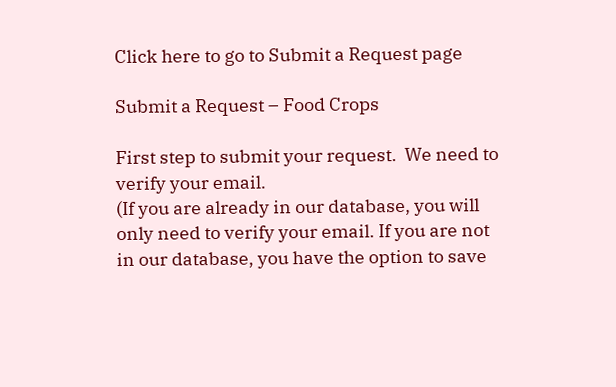Click here to go to Submit a Request page

Submit a Request – Food Crops

First step to submit your request.  We need to verify your email.
(If you are already in our database, you will only need to verify your email. If you are not in our database, you have the option to save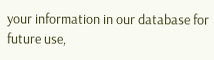your information in our database for future use,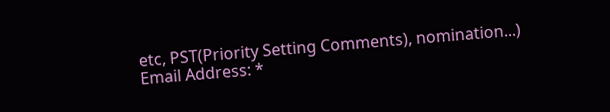etc, PST(Priority Setting Comments), nomination...)
Email Address: *